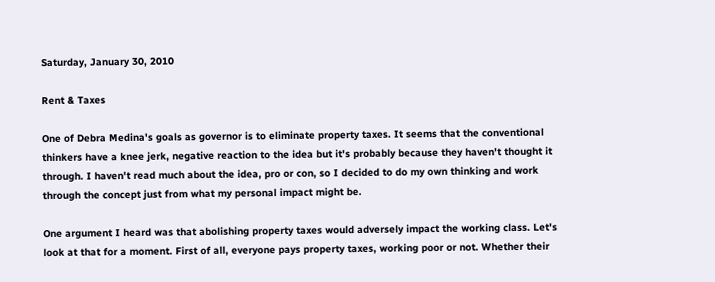Saturday, January 30, 2010

Rent & Taxes

One of Debra Medina's goals as governor is to eliminate property taxes. It seems that the conventional thinkers have a knee jerk, negative reaction to the idea but it's probably because they haven't thought it through. I haven't read much about the idea, pro or con, so I decided to do my own thinking and work through the concept just from what my personal impact might be.

One argument I heard was that abolishing property taxes would adversely impact the working class. Let's look at that for a moment. First of all, everyone pays property taxes, working poor or not. Whether their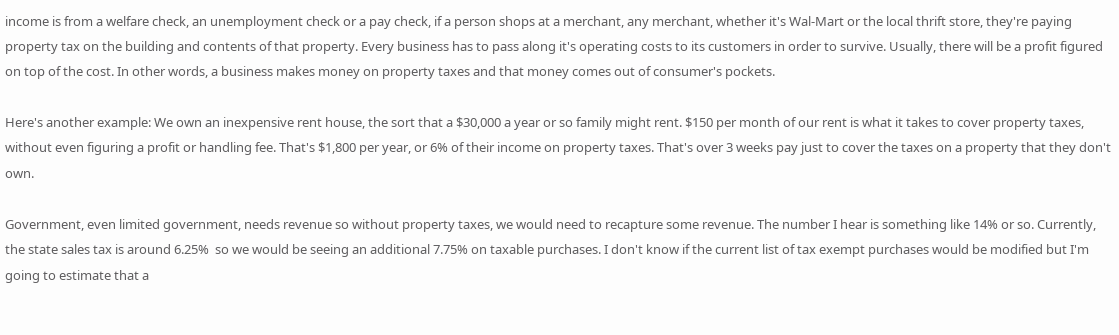income is from a welfare check, an unemployment check or a pay check, if a person shops at a merchant, any merchant, whether it's Wal-Mart or the local thrift store, they're paying property tax on the building and contents of that property. Every business has to pass along it's operating costs to its customers in order to survive. Usually, there will be a profit figured on top of the cost. In other words, a business makes money on property taxes and that money comes out of consumer's pockets.

Here's another example: We own an inexpensive rent house, the sort that a $30,000 a year or so family might rent. $150 per month of our rent is what it takes to cover property taxes, without even figuring a profit or handling fee. That's $1,800 per year, or 6% of their income on property taxes. That's over 3 weeks pay just to cover the taxes on a property that they don't own.

Government, even limited government, needs revenue so without property taxes, we would need to recapture some revenue. The number I hear is something like 14% or so. Currently, the state sales tax is around 6.25%  so we would be seeing an additional 7.75% on taxable purchases. I don't know if the current list of tax exempt purchases would be modified but I'm going to estimate that a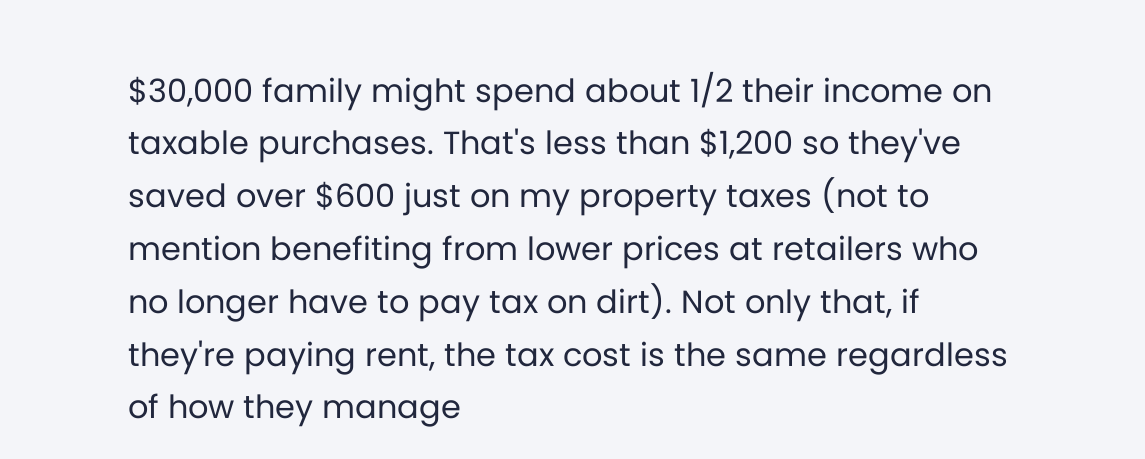$30,000 family might spend about 1/2 their income on taxable purchases. That's less than $1,200 so they've saved over $600 just on my property taxes (not to mention benefiting from lower prices at retailers who no longer have to pay tax on dirt). Not only that, if they're paying rent, the tax cost is the same regardless of how they manage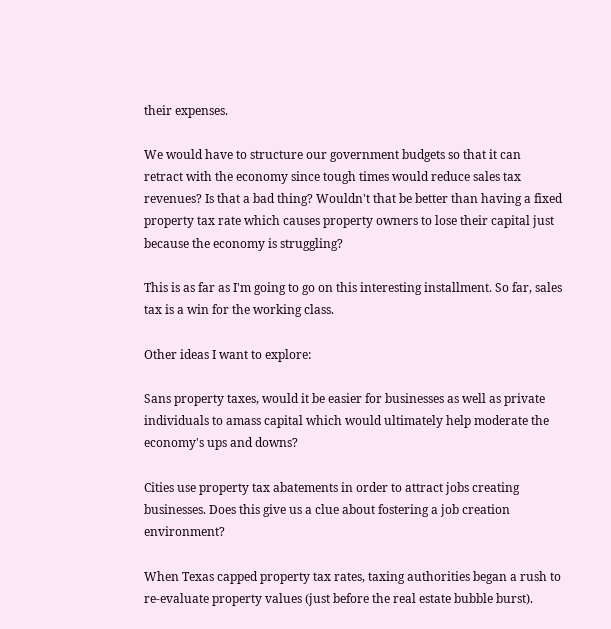their expenses.

We would have to structure our government budgets so that it can retract with the economy since tough times would reduce sales tax revenues? Is that a bad thing? Wouldn't that be better than having a fixed property tax rate which causes property owners to lose their capital just because the economy is struggling?

This is as far as I'm going to go on this interesting installment. So far, sales tax is a win for the working class.

Other ideas I want to explore:

Sans property taxes, would it be easier for businesses as well as private individuals to amass capital which would ultimately help moderate the economy's ups and downs?

Cities use property tax abatements in order to attract jobs creating businesses. Does this give us a clue about fostering a job creation environment?

When Texas capped property tax rates, taxing authorities began a rush to re-evaluate property values (just before the real estate bubble burst).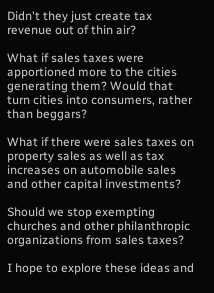Didn't they just create tax revenue out of thin air?

What if sales taxes were apportioned more to the cities generating them? Would that turn cities into consumers, rather than beggars?

What if there were sales taxes on property sales as well as tax increases on automobile sales and other capital investments?

Should we stop exempting churches and other philanthropic organizations from sales taxes?

I hope to explore these ideas and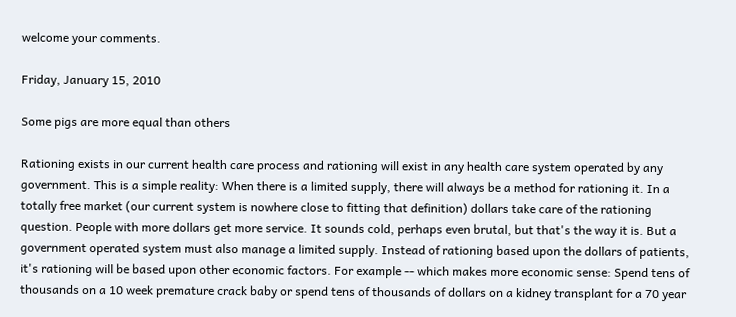welcome your comments.

Friday, January 15, 2010

Some pigs are more equal than others

Rationing exists in our current health care process and rationing will exist in any health care system operated by any government. This is a simple reality: When there is a limited supply, there will always be a method for rationing it. In a totally free market (our current system is nowhere close to fitting that definition) dollars take care of the rationing question. People with more dollars get more service. It sounds cold, perhaps even brutal, but that's the way it is. But a government operated system must also manage a limited supply. Instead of rationing based upon the dollars of patients, it's rationing will be based upon other economic factors. For example -- which makes more economic sense: Spend tens of thousands on a 10 week premature crack baby or spend tens of thousands of dollars on a kidney transplant for a 70 year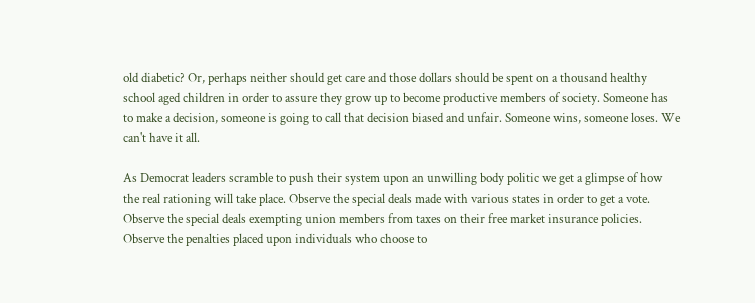old diabetic? Or, perhaps neither should get care and those dollars should be spent on a thousand healthy school aged children in order to assure they grow up to become productive members of society. Someone has to make a decision, someone is going to call that decision biased and unfair. Someone wins, someone loses. We can't have it all.

As Democrat leaders scramble to push their system upon an unwilling body politic we get a glimpse of how the real rationing will take place. Observe the special deals made with various states in order to get a vote. Observe the special deals exempting union members from taxes on their free market insurance policies. Observe the penalties placed upon individuals who choose to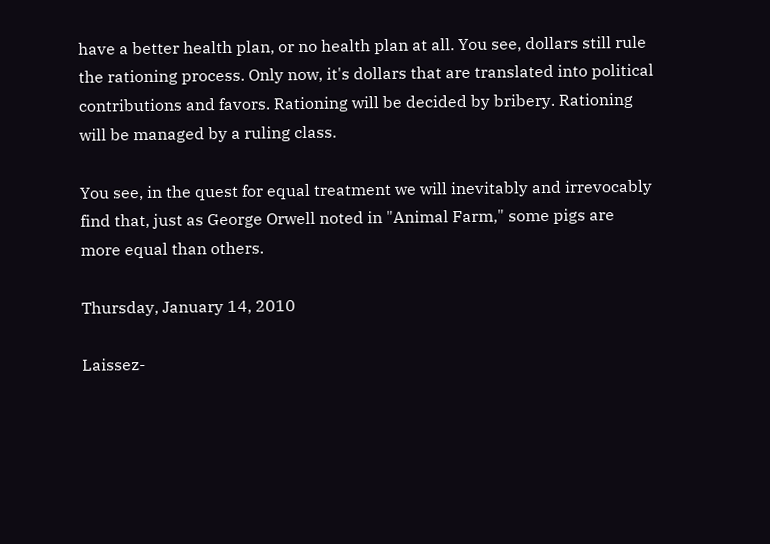have a better health plan, or no health plan at all. You see, dollars still rule the rationing process. Only now, it's dollars that are translated into political contributions and favors. Rationing will be decided by bribery. Rationing will be managed by a ruling class.

You see, in the quest for equal treatment we will inevitably and irrevocably find that, just as George Orwell noted in "Animal Farm," some pigs are more equal than others.

Thursday, January 14, 2010

Laissez-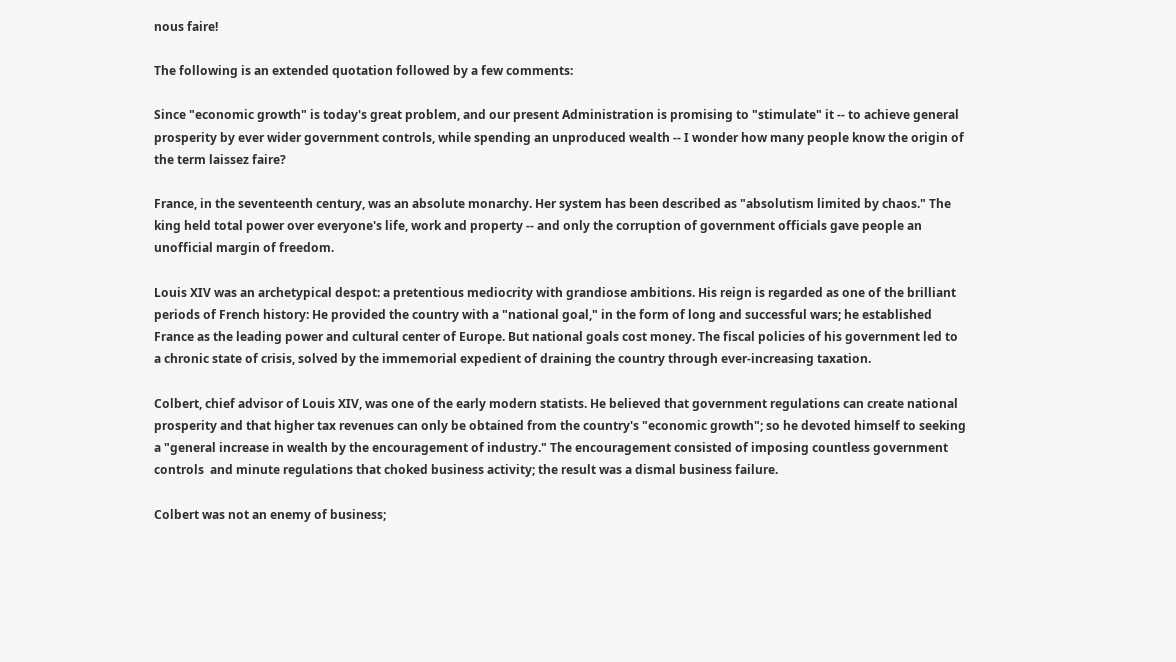nous faire!

The following is an extended quotation followed by a few comments:

Since "economic growth" is today's great problem, and our present Administration is promising to "stimulate" it -- to achieve general prosperity by ever wider government controls, while spending an unproduced wealth -- I wonder how many people know the origin of the term laissez faire?

France, in the seventeenth century, was an absolute monarchy. Her system has been described as "absolutism limited by chaos." The king held total power over everyone's life, work and property -- and only the corruption of government officials gave people an unofficial margin of freedom.

Louis XIV was an archetypical despot: a pretentious mediocrity with grandiose ambitions. His reign is regarded as one of the brilliant periods of French history: He provided the country with a "national goal," in the form of long and successful wars; he established France as the leading power and cultural center of Europe. But national goals cost money. The fiscal policies of his government led to a chronic state of crisis, solved by the immemorial expedient of draining the country through ever-increasing taxation.

Colbert, chief advisor of Louis XIV, was one of the early modern statists. He believed that government regulations can create national prosperity and that higher tax revenues can only be obtained from the country's "economic growth"; so he devoted himself to seeking a "general increase in wealth by the encouragement of industry." The encouragement consisted of imposing countless government controls  and minute regulations that choked business activity; the result was a dismal business failure.

Colbert was not an enemy of business;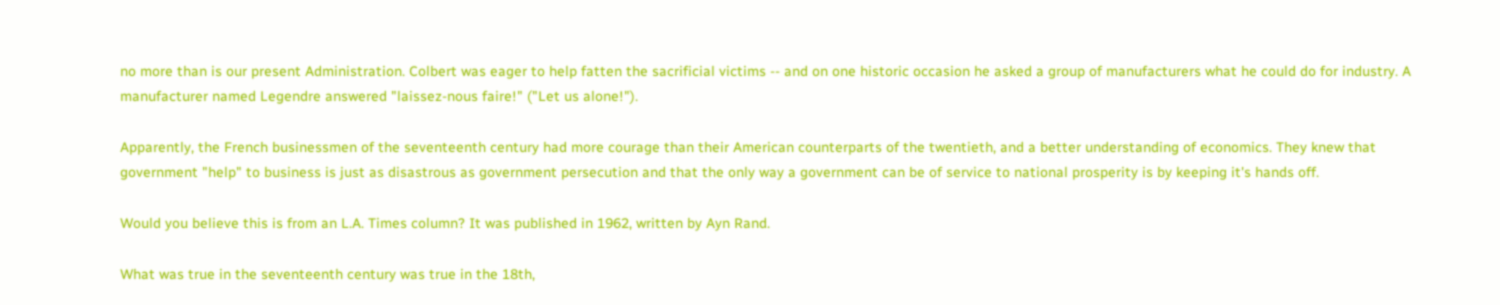no more than is our present Administration. Colbert was eager to help fatten the sacrificial victims -- and on one historic occasion he asked a group of manufacturers what he could do for industry. A manufacturer named Legendre answered "laissez-nous faire!" ("Let us alone!").

Apparently, the French businessmen of the seventeenth century had more courage than their American counterparts of the twentieth, and a better understanding of economics. They knew that government "help" to business is just as disastrous as government persecution and that the only way a government can be of service to national prosperity is by keeping it's hands off.

Would you believe this is from an L.A. Times column? It was published in 1962, written by Ayn Rand.

What was true in the seventeenth century was true in the 18th,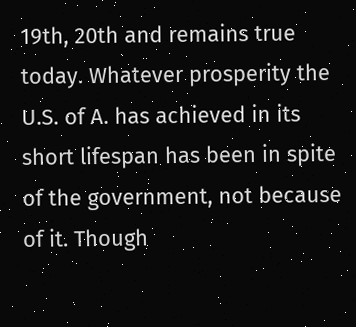19th, 20th and remains true today. Whatever prosperity the U.S. of A. has achieved in its short lifespan has been in spite of the government, not because of it. Though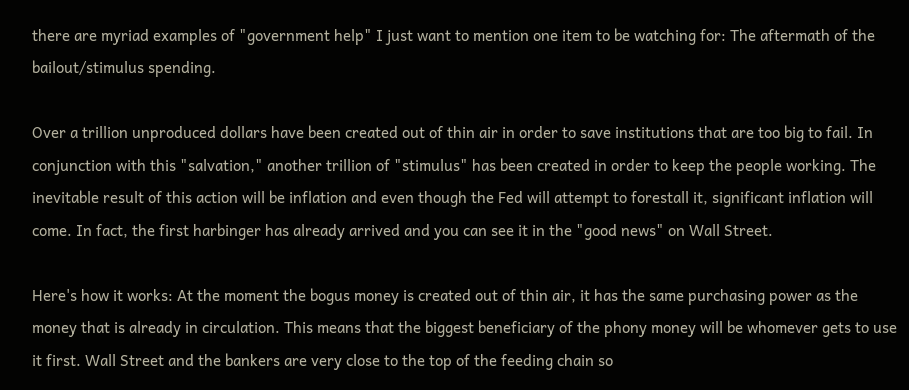there are myriad examples of "government help" I just want to mention one item to be watching for: The aftermath of the bailout/stimulus spending.

Over a trillion unproduced dollars have been created out of thin air in order to save institutions that are too big to fail. In conjunction with this "salvation," another trillion of "stimulus" has been created in order to keep the people working. The inevitable result of this action will be inflation and even though the Fed will attempt to forestall it, significant inflation will come. In fact, the first harbinger has already arrived and you can see it in the "good news" on Wall Street.

Here's how it works: At the moment the bogus money is created out of thin air, it has the same purchasing power as the money that is already in circulation. This means that the biggest beneficiary of the phony money will be whomever gets to use it first. Wall Street and the bankers are very close to the top of the feeding chain so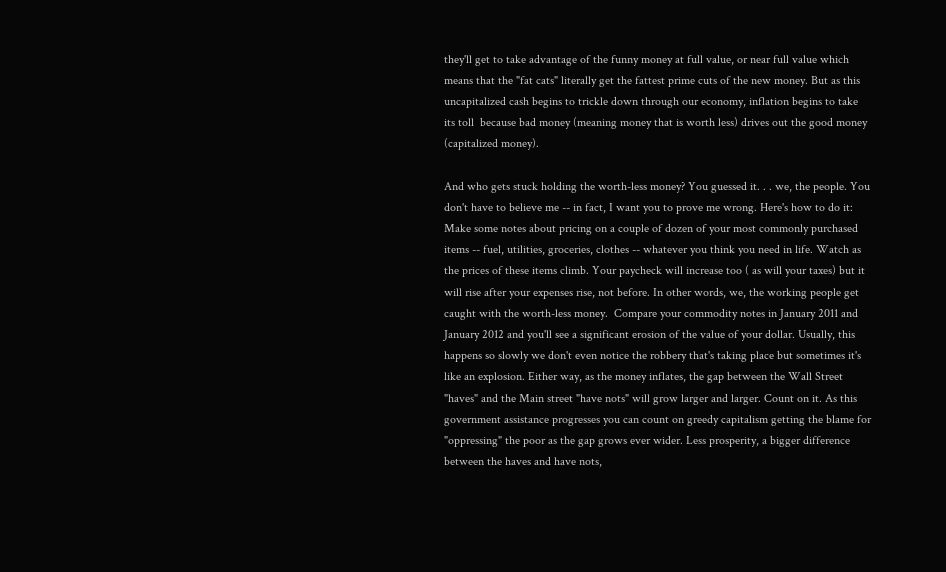they'll get to take advantage of the funny money at full value, or near full value which means that the "fat cats" literally get the fattest prime cuts of the new money. But as this uncapitalized cash begins to trickle down through our economy, inflation begins to take its toll  because bad money (meaning money that is worth less) drives out the good money (capitalized money).

And who gets stuck holding the worth-less money? You guessed it. . . we, the people. You don't have to believe me -- in fact, I want you to prove me wrong. Here's how to do it: Make some notes about pricing on a couple of dozen of your most commonly purchased items -- fuel, utilities, groceries, clothes -- whatever you think you need in life. Watch as the prices of these items climb. Your paycheck will increase too ( as will your taxes) but it will rise after your expenses rise, not before. In other words, we, the working people get caught with the worth-less money.  Compare your commodity notes in January 2011 and January 2012 and you'll see a significant erosion of the value of your dollar. Usually, this happens so slowly we don't even notice the robbery that's taking place but sometimes it's like an explosion. Either way, as the money inflates, the gap between the Wall Street "haves" and the Main street "have nots" will grow larger and larger. Count on it. As this government assistance progresses you can count on greedy capitalism getting the blame for "oppressing" the poor as the gap grows ever wider. Less prosperity, a bigger difference between the haves and have nots,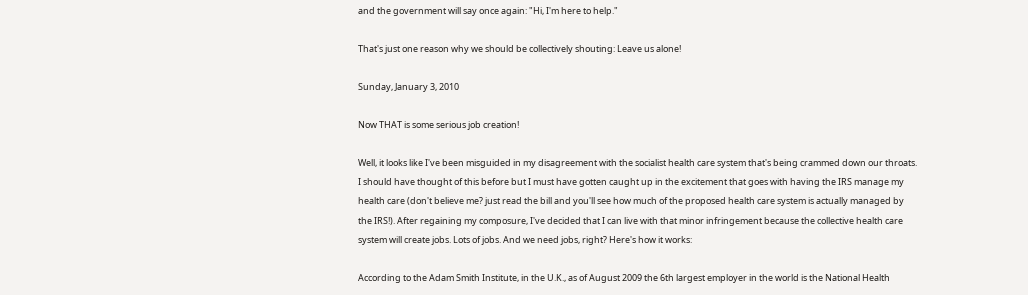and the government will say once again: "Hi, I'm here to help."

That's just one reason why we should be collectively shouting: Leave us alone!

Sunday, January 3, 2010

Now THAT is some serious job creation!

Well, it looks like I've been misguided in my disagreement with the socialist health care system that's being crammed down our throats. I should have thought of this before but I must have gotten caught up in the excitement that goes with having the IRS manage my health care (don't believe me? just read the bill and you'll see how much of the proposed health care system is actually managed by the IRS!). After regaining my composure, I've decided that I can live with that minor infringement because the collective health care system will create jobs. Lots of jobs. And we need jobs, right? Here's how it works:

According to the Adam Smith Institute, in the U.K., as of August 2009 the 6th largest employer in the world is the National Health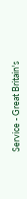Service - Great Britain's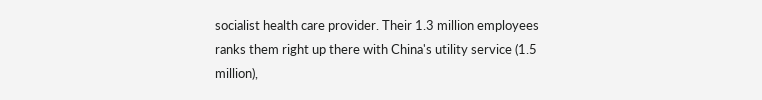socialist health care provider. Their 1.3 million employees ranks them right up there with China's utility service (1.5 million),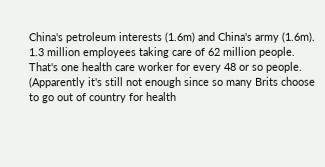China's petroleum interests (1.6m) and China's army (1.6m).   1.3 million employees taking care of 62 million people. That's one health care worker for every 48 or so people. (Apparently it's still not enough since so many Brits choose to go out of country for health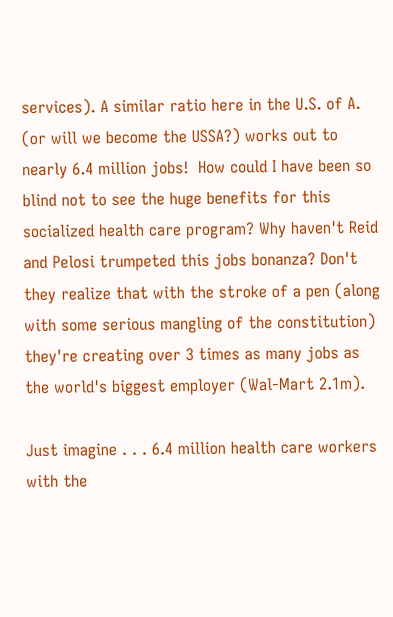services). A similar ratio here in the U.S. of A. (or will we become the USSA?) works out to nearly 6.4 million jobs!  How could I have been so blind not to see the huge benefits for this socialized health care program? Why haven't Reid and Pelosi trumpeted this jobs bonanza? Don't they realize that with the stroke of a pen (along with some serious mangling of the constitution) they're creating over 3 times as many jobs as the world's biggest employer (Wal-Mart 2.1m).

Just imagine . . . 6.4 million health care workers with the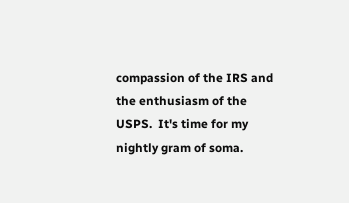compassion of the IRS and the enthusiasm of the USPS.  It's time for my nightly gram of soma.